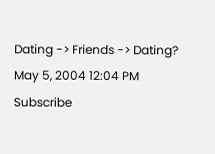Dating -> Friends -> Dating?
May 5, 2004 12:04 PM   Subscribe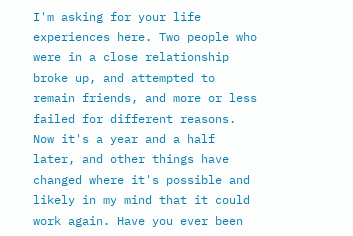I'm asking for your life experiences here. Two people who were in a close relationship broke up, and attempted to remain friends, and more or less failed for different reasons. Now it's a year and a half later, and other things have changed where it's possible and likely in my mind that it could work again. Have you ever been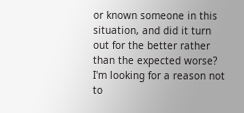or known someone in this situation, and did it turn out for the better rather than the expected worse? I'm looking for a reason not to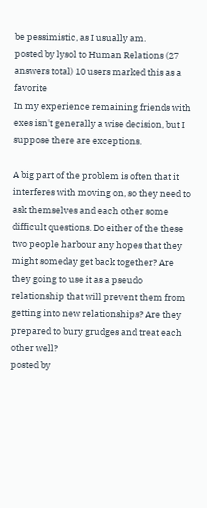be pessimistic, as I usually am.
posted by lysol to Human Relations (27 answers total) 10 users marked this as a favorite
In my experience remaining friends with exes isn't generally a wise decision, but I suppose there are exceptions.

A big part of the problem is often that it interferes with moving on, so they need to ask themselves and each other some difficult questions. Do either of the these two people harbour any hopes that they might someday get back together? Are they going to use it as a pseudo relationship that will prevent them from getting into new relationships? Are they prepared to bury grudges and treat each other well?
posted by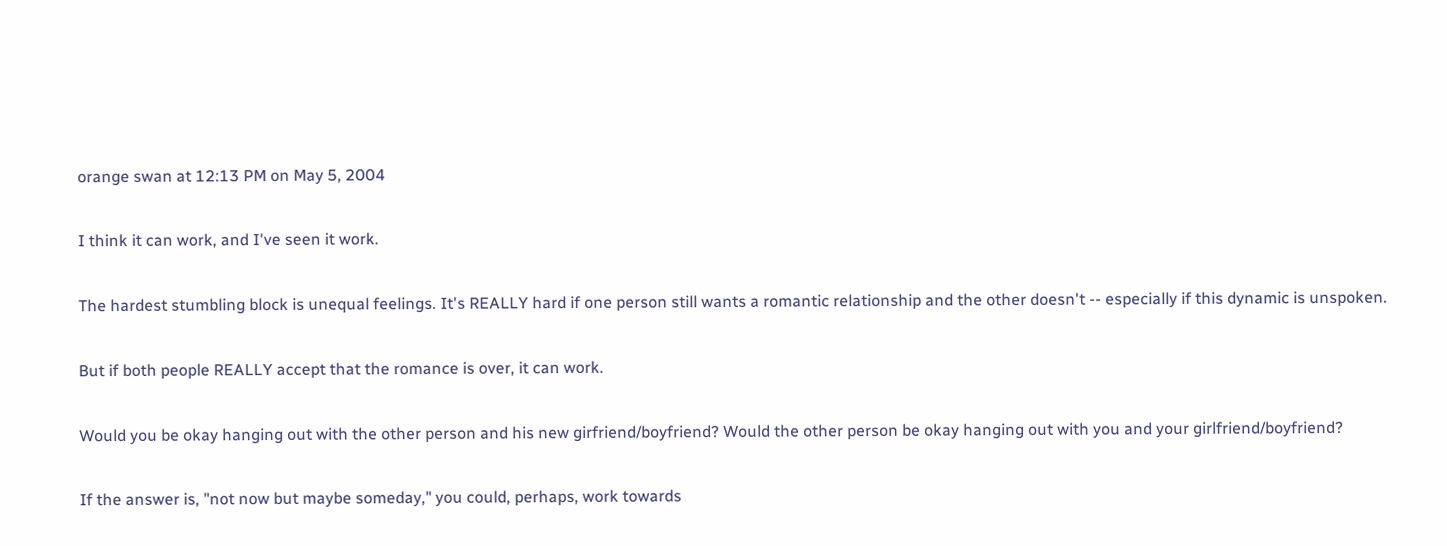orange swan at 12:13 PM on May 5, 2004

I think it can work, and I've seen it work.

The hardest stumbling block is unequal feelings. It's REALLY hard if one person still wants a romantic relationship and the other doesn't -- especially if this dynamic is unspoken.

But if both people REALLY accept that the romance is over, it can work.

Would you be okay hanging out with the other person and his new girfriend/boyfriend? Would the other person be okay hanging out with you and your girlfriend/boyfriend?

If the answer is, "not now but maybe someday," you could, perhaps, work towards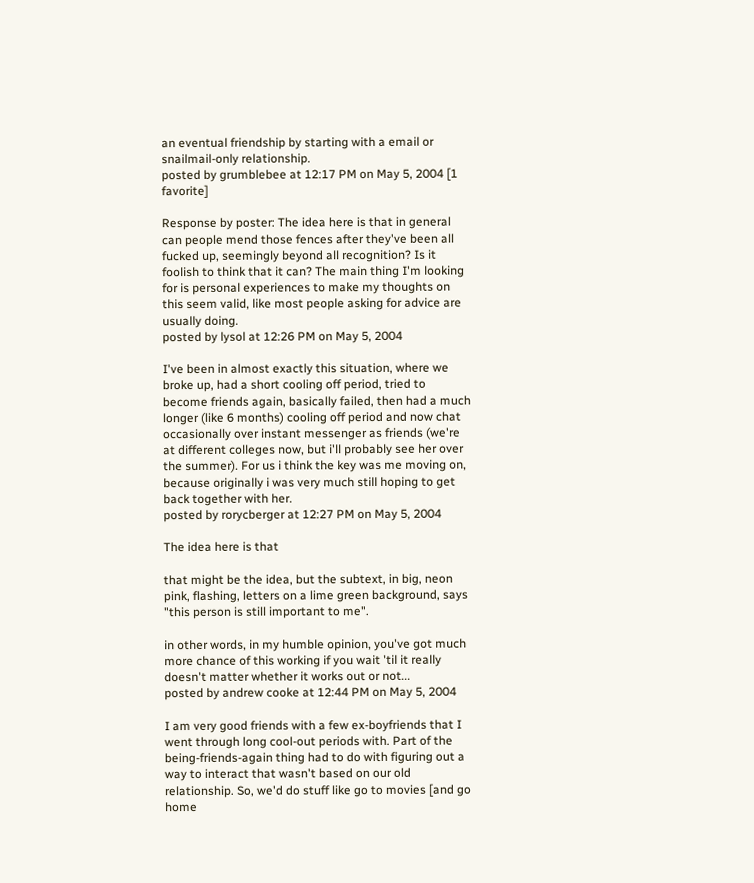an eventual friendship by starting with a email or snailmail-only relationship.
posted by grumblebee at 12:17 PM on May 5, 2004 [1 favorite]

Response by poster: The idea here is that in general can people mend those fences after they've been all fucked up, seemingly beyond all recognition? Is it foolish to think that it can? The main thing I'm looking for is personal experiences to make my thoughts on this seem valid, like most people asking for advice are usually doing.
posted by lysol at 12:26 PM on May 5, 2004

I've been in almost exactly this situation, where we broke up, had a short cooling off period, tried to become friends again, basically failed, then had a much longer (like 6 months) cooling off period and now chat occasionally over instant messenger as friends (we're at different colleges now, but i'll probably see her over the summer). For us i think the key was me moving on, because originally i was very much still hoping to get back together with her.
posted by rorycberger at 12:27 PM on May 5, 2004

The idea here is that

that might be the idea, but the subtext, in big, neon pink, flashing, letters on a lime green background, says "this person is still important to me".

in other words, in my humble opinion, you've got much more chance of this working if you wait 'til it really doesn't matter whether it works out or not...
posted by andrew cooke at 12:44 PM on May 5, 2004

I am very good friends with a few ex-boyfriends that I went through long cool-out periods with. Part of the being-friends-again thing had to do with figuring out a way to interact that wasn't based on our old relationship. So, we'd do stuff like go to movies [and go home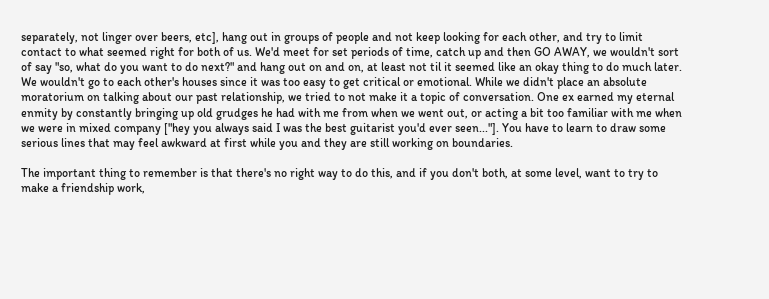separately, not linger over beers, etc], hang out in groups of people and not keep looking for each other, and try to limit contact to what seemed right for both of us. We'd meet for set periods of time, catch up and then GO AWAY, we wouldn't sort of say "so, what do you want to do next?" and hang out on and on, at least not til it seemed like an okay thing to do much later. We wouldn't go to each other's houses since it was too easy to get critical or emotional. While we didn't place an absolute moratorium on talking about our past relationship, we tried to not make it a topic of conversation. One ex earned my eternal enmity by constantly bringing up old grudges he had with me from when we went out, or acting a bit too familiar with me when we were in mixed company ["hey you always said I was the best guitarist you'd ever seen..."]. You have to learn to draw some serious lines that may feel awkward at first while you and they are still working on boundaries.

The important thing to remember is that there's no right way to do this, and if you don't both, at some level, want to try to make a friendship work,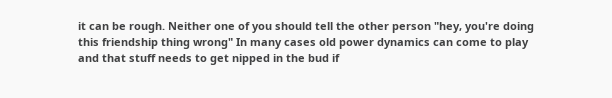it can be rough. Neither one of you should tell the other person "hey, you're doing this friendship thing wrong" In many cases old power dynamics can come to play and that stuff needs to get nipped in the bud if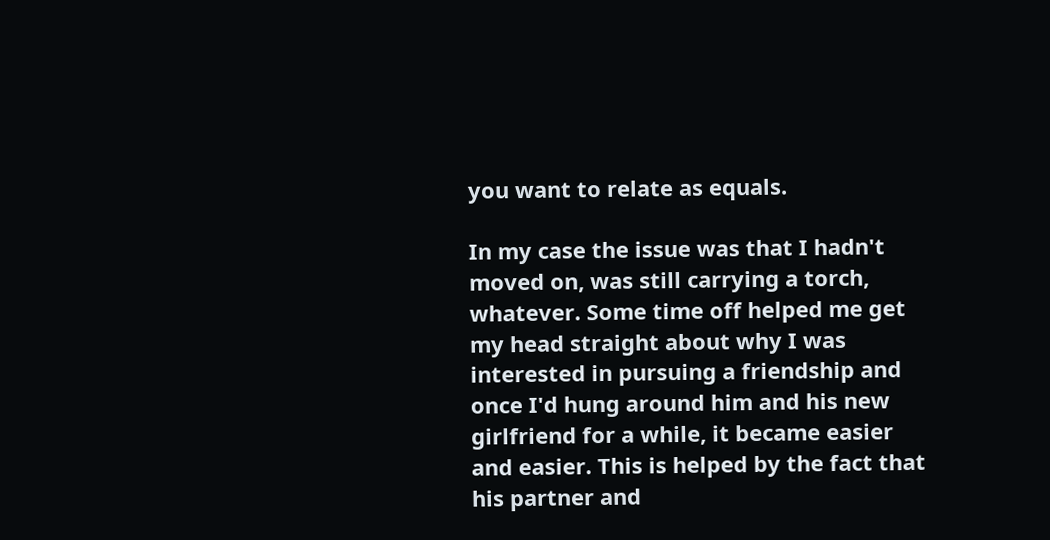you want to relate as equals.

In my case the issue was that I hadn't moved on, was still carrying a torch, whatever. Some time off helped me get my head straight about why I was interested in pursuing a friendship and once I'd hung around him and his new girlfriend for a while, it became easier and easier. This is helped by the fact that his partner and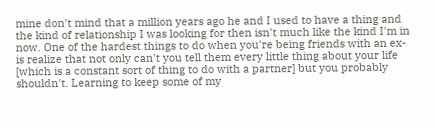mine don't mind that a million years ago he and I used to have a thing and the kind of relationship I was looking for then isn't much like the kind I'm in now. One of the hardest things to do when you're being friends with an ex- is realize that not only can't you tell them every little thing about your life [which is a constant sort of thing to do with a partner] but you probably shouldn't. Learning to keep some of my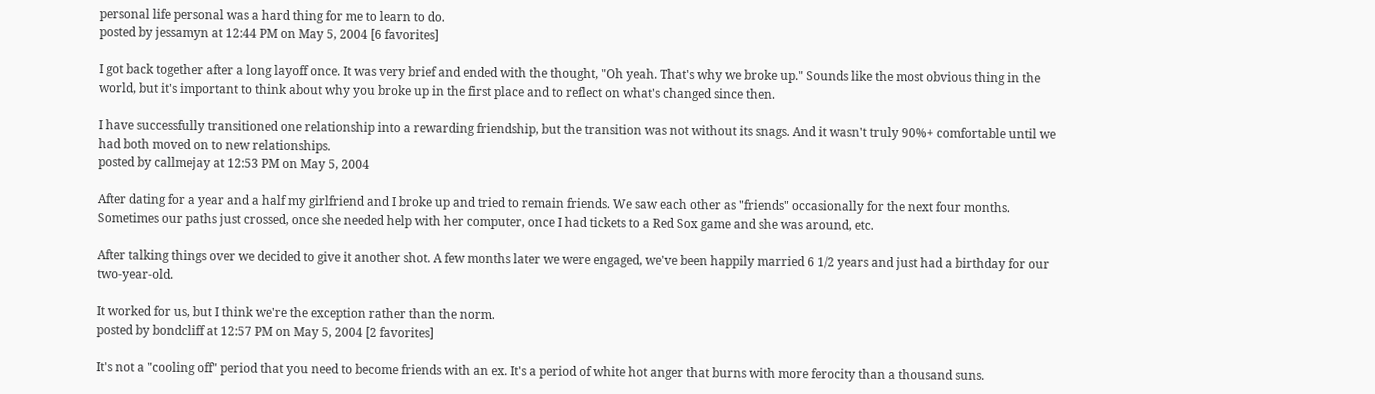personal life personal was a hard thing for me to learn to do.
posted by jessamyn at 12:44 PM on May 5, 2004 [6 favorites]

I got back together after a long layoff once. It was very brief and ended with the thought, "Oh yeah. That's why we broke up." Sounds like the most obvious thing in the world, but it's important to think about why you broke up in the first place and to reflect on what's changed since then.

I have successfully transitioned one relationship into a rewarding friendship, but the transition was not without its snags. And it wasn't truly 90%+ comfortable until we had both moved on to new relationships.
posted by callmejay at 12:53 PM on May 5, 2004

After dating for a year and a half my girlfriend and I broke up and tried to remain friends. We saw each other as "friends" occasionally for the next four months. Sometimes our paths just crossed, once she needed help with her computer, once I had tickets to a Red Sox game and she was around, etc.

After talking things over we decided to give it another shot. A few months later we were engaged, we've been happily married 6 1/2 years and just had a birthday for our two-year-old.

It worked for us, but I think we're the exception rather than the norm.
posted by bondcliff at 12:57 PM on May 5, 2004 [2 favorites]

It's not a "cooling off" period that you need to become friends with an ex. It's a period of white hot anger that burns with more ferocity than a thousand suns.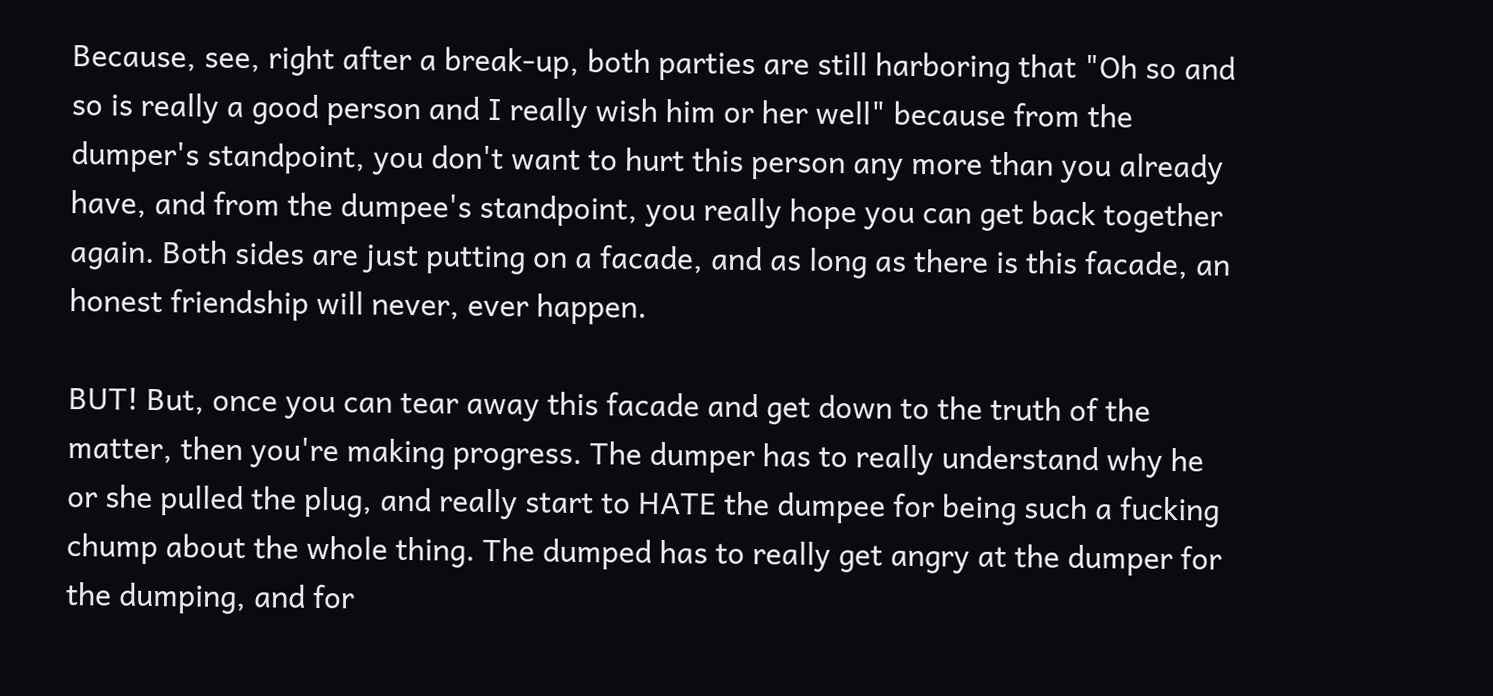Because, see, right after a break-up, both parties are still harboring that "Oh so and so is really a good person and I really wish him or her well" because from the dumper's standpoint, you don't want to hurt this person any more than you already have, and from the dumpee's standpoint, you really hope you can get back together again. Both sides are just putting on a facade, and as long as there is this facade, an honest friendship will never, ever happen.

BUT! But, once you can tear away this facade and get down to the truth of the matter, then you're making progress. The dumper has to really understand why he or she pulled the plug, and really start to HATE the dumpee for being such a fucking chump about the whole thing. The dumped has to really get angry at the dumper for the dumping, and for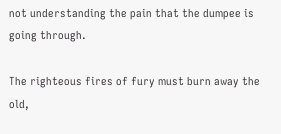not understanding the pain that the dumpee is going through.

The righteous fires of fury must burn away the old,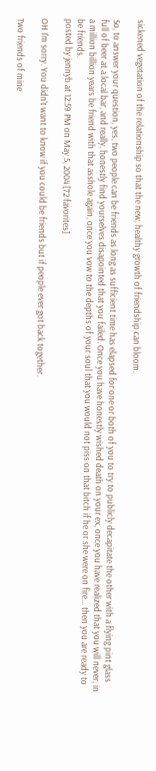sickened vegetation of the relationship so that the new, healthy growth of friendship can bloom.

So, to answer your question, yes, two people can be friends as long as sufficient time has elapsed for one or both of you to try to publicly decapitate the other with a flying pint glass full of beer at a local bar, and really, honestly find yourselves disapointed that you failed. Once you have honestly wished death on your ex, once you have realized that you will never, in a million billion years be friend with that asshole again, once you vow to the depths of your soul that you would not piss on that bitch if he or she were on fire... then you are ready to be friends.
posted by jennyb at 12:59 PM on May 5, 2004 [72 favorites]

OH I'm sorry. You didn't want to know if you could be friends but if people ever got back together.

Two friends of mine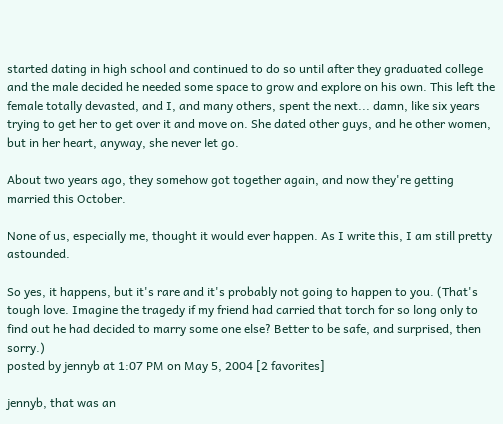started dating in high school and continued to do so until after they graduated college and the male decided he needed some space to grow and explore on his own. This left the female totally devasted, and I, and many others, spent the next... damn, like six years trying to get her to get over it and move on. She dated other guys, and he other women, but in her heart, anyway, she never let go.

About two years ago, they somehow got together again, and now they're getting married this October.

None of us, especially me, thought it would ever happen. As I write this, I am still pretty astounded.

So yes, it happens, but it's rare and it's probably not going to happen to you. (That's tough love. Imagine the tragedy if my friend had carried that torch for so long only to find out he had decided to marry some one else? Better to be safe, and surprised, then sorry.)
posted by jennyb at 1:07 PM on May 5, 2004 [2 favorites]

jennyb, that was an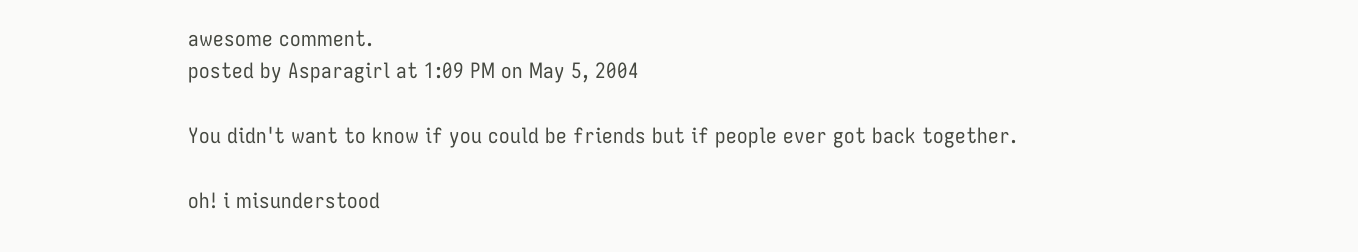awesome comment.
posted by Asparagirl at 1:09 PM on May 5, 2004

You didn't want to know if you could be friends but if people ever got back together.

oh! i misunderstood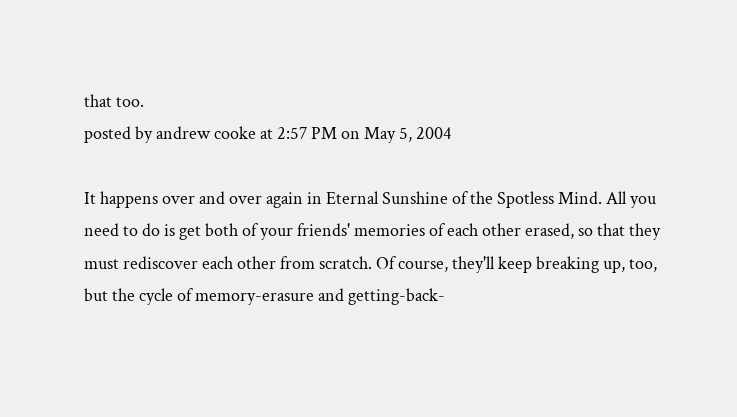that too.
posted by andrew cooke at 2:57 PM on May 5, 2004

It happens over and over again in Eternal Sunshine of the Spotless Mind. All you need to do is get both of your friends' memories of each other erased, so that they must rediscover each other from scratch. Of course, they'll keep breaking up, too, but the cycle of memory-erasure and getting-back-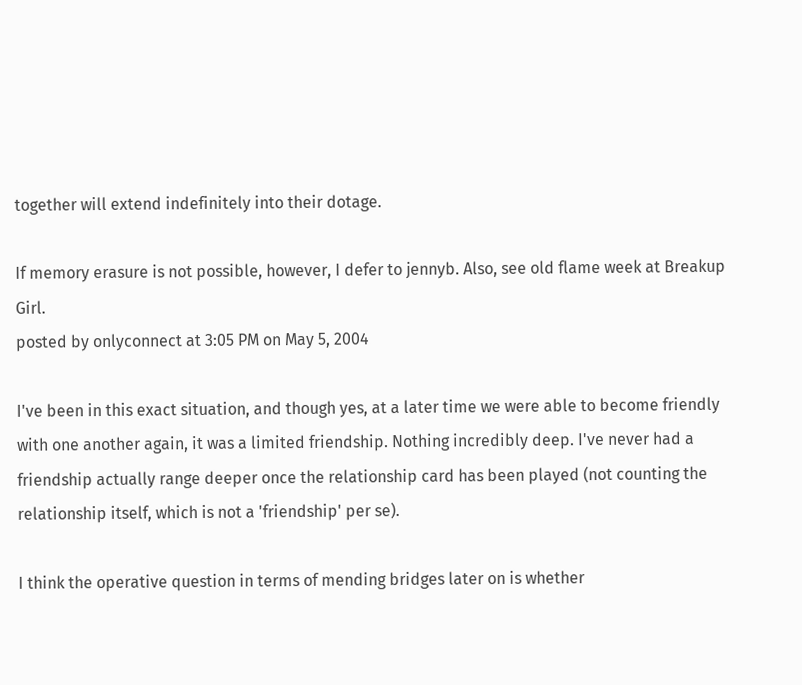together will extend indefinitely into their dotage.

If memory erasure is not possible, however, I defer to jennyb. Also, see old flame week at Breakup Girl.
posted by onlyconnect at 3:05 PM on May 5, 2004

I've been in this exact situation, and though yes, at a later time we were able to become friendly with one another again, it was a limited friendship. Nothing incredibly deep. I've never had a friendship actually range deeper once the relationship card has been played (not counting the relationship itself, which is not a 'friendship' per se).

I think the operative question in terms of mending bridges later on is whether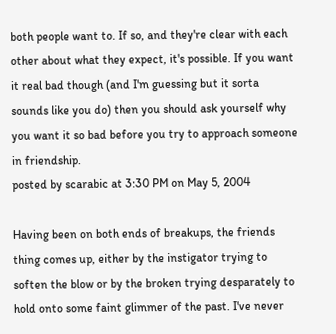both people want to. If so, and they're clear with each other about what they expect, it's possible. If you want it real bad though (and I'm guessing but it sorta sounds like you do) then you should ask yourself why you want it so bad before you try to approach someone in friendship.
posted by scarabic at 3:30 PM on May 5, 2004

Having been on both ends of breakups, the friends thing comes up, either by the instigator trying to soften the blow or by the broken trying desparately to hold onto some faint glimmer of the past. I've never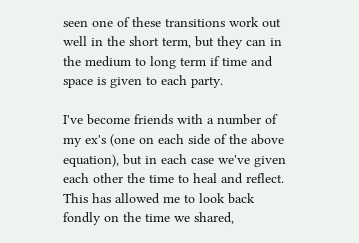seen one of these transitions work out well in the short term, but they can in the medium to long term if time and space is given to each party.

I've become friends with a number of my ex's (one on each side of the above equation), but in each case we've given each other the time to heal and reflect. This has allowed me to look back fondly on the time we shared,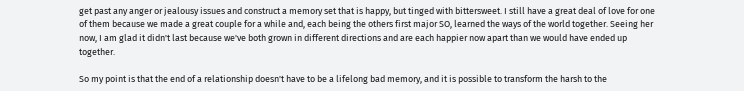get past any anger or jealousy issues and construct a memory set that is happy, but tinged with bittersweet. I still have a great deal of love for one of them because we made a great couple for a while and, each being the others first major SO, learned the ways of the world together. Seeing her now, I am glad it didn't last because we've both grown in different directions and are each happier now apart than we would have ended up together.

So my point is that the end of a relationship doesn't have to be a lifelong bad memory, and it is possible to transform the harsh to the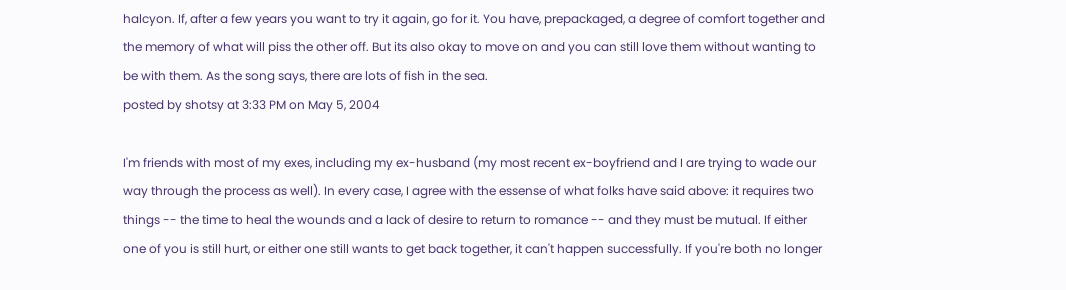halcyon. If, after a few years you want to try it again, go for it. You have, prepackaged, a degree of comfort together and the memory of what will piss the other off. But its also okay to move on and you can still love them without wanting to be with them. As the song says, there are lots of fish in the sea.
posted by shotsy at 3:33 PM on May 5, 2004

I'm friends with most of my exes, including my ex-husband (my most recent ex-boyfriend and I are trying to wade our way through the process as well). In every case, I agree with the essense of what folks have said above: it requires two things -- the time to heal the wounds and a lack of desire to return to romance -- and they must be mutual. If either one of you is still hurt, or either one still wants to get back together, it can't happen successfully. If you're both no longer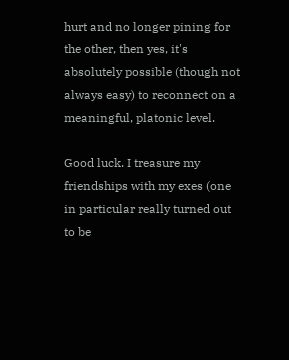hurt and no longer pining for the other, then yes, it's absolutely possible (though not always easy) to reconnect on a meaningful, platonic level.

Good luck. I treasure my friendships with my exes (one in particular really turned out to be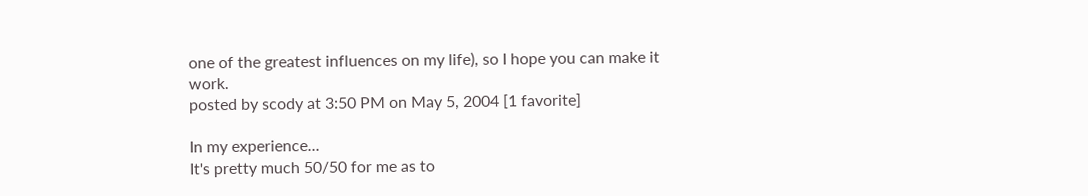one of the greatest influences on my life), so I hope you can make it work.
posted by scody at 3:50 PM on May 5, 2004 [1 favorite]

In my experience...
It's pretty much 50/50 for me as to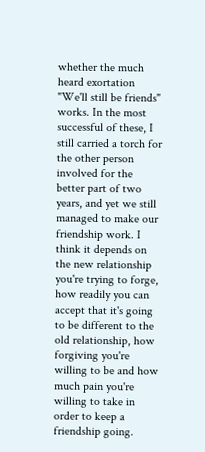whether the much heard exortation "We'll still be friends" works. In the most successful of these, I still carried a torch for the other person involved for the better part of two years, and yet we still managed to make our friendship work. I think it depends on the new relationship you're trying to forge, how readily you can accept that it's going to be different to the old relationship, how forgiving you're willing to be and how much pain you're willing to take in order to keep a friendship going.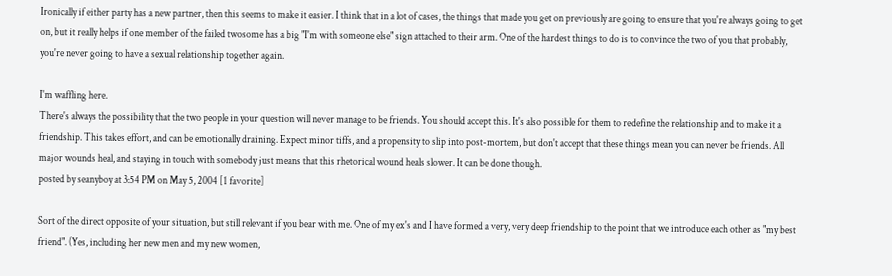Ironically if either party has a new partner, then this seems to make it easier. I think that in a lot of cases, the things that made you get on previously are going to ensure that you're always going to get on, but it really helps if one member of the failed twosome has a big "I'm with someone else" sign attached to their arm. One of the hardest things to do is to convince the two of you that probably, you're never going to have a sexual relationship together again.

I'm waffling here.
There's always the possibility that the two people in your question will never manage to be friends. You should accept this. It's also possible for them to redefine the relationship and to make it a friendship. This takes effort, and can be emotionally draining. Expect minor tiffs, and a propensity to slip into post-mortem, but don't accept that these things mean you can never be friends. All major wounds heal, and staying in touch with somebody just means that this rhetorical wound heals slower. It can be done though.
posted by seanyboy at 3:54 PM on May 5, 2004 [1 favorite]

Sort of the direct opposite of your situation, but still relevant if you bear with me. One of my ex's and I have formed a very, very deep friendship to the point that we introduce each other as "my best friend". (Yes, including her new men and my new women,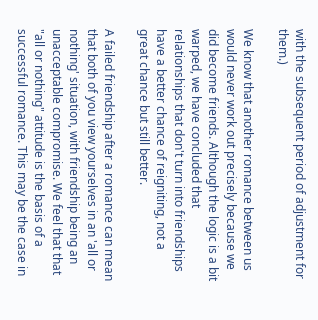with the subsequent period of adjustment for them.)

We know that another romance between us would never work out precisely because we did become friends. Although the logic is a bit warped, we have concluded that relationships that don't turn into friendships have a better chance of reigniting, not a great chance but still better.

A failed friendship after a romance can mean that both of you view yourselves in an 'all or nothing' situation, with friendship being an unacceptable compromise. We feel that that "all or nothing" attitude is the basis of a successful romance. This may be the case in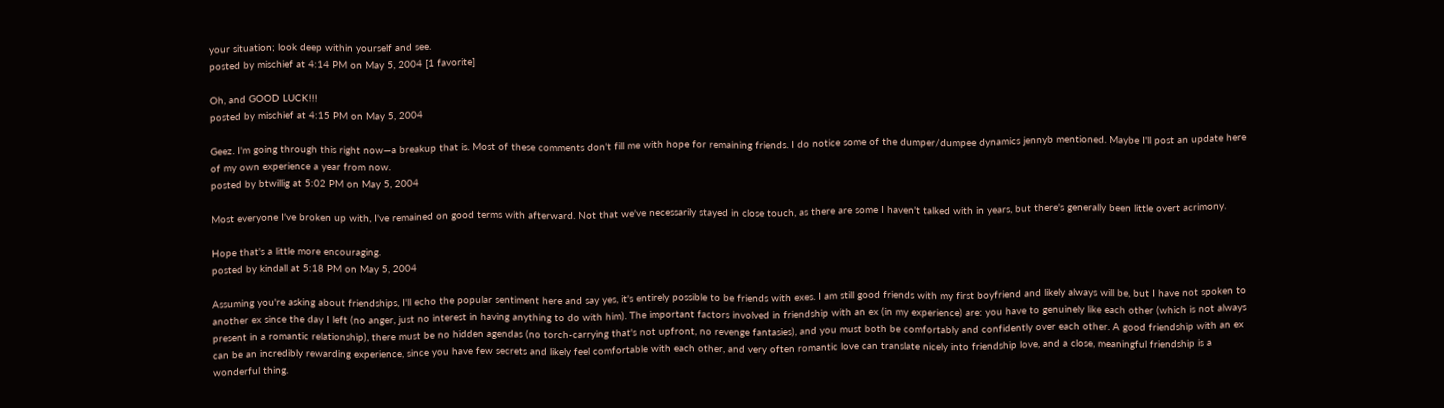your situation; look deep within yourself and see.
posted by mischief at 4:14 PM on May 5, 2004 [1 favorite]

Oh, and GOOD LUCK!!!
posted by mischief at 4:15 PM on May 5, 2004

Geez. I'm going through this right now—a breakup that is. Most of these comments don't fill me with hope for remaining friends. I do notice some of the dumper/dumpee dynamics jennyb mentioned. Maybe I'll post an update here of my own experience a year from now.
posted by btwillig at 5:02 PM on May 5, 2004

Most everyone I've broken up with, I've remained on good terms with afterward. Not that we've necessarily stayed in close touch, as there are some I haven't talked with in years, but there's generally been little overt acrimony.

Hope that's a little more encouraging.
posted by kindall at 5:18 PM on May 5, 2004

Assuming you're asking about friendships, I'll echo the popular sentiment here and say yes, it's entirely possible to be friends with exes. I am still good friends with my first boyfriend and likely always will be, but I have not spoken to another ex since the day I left (no anger, just no interest in having anything to do with him). The important factors involved in friendship with an ex (in my experience) are: you have to genuinely like each other (which is not always present in a romantic relationship), there must be no hidden agendas (no torch-carrying that's not upfront, no revenge fantasies), and you must both be comfortably and confidently over each other. A good friendship with an ex can be an incredibly rewarding experience, since you have few secrets and likely feel comfortable with each other, and very often romantic love can translate nicely into friendship love, and a close, meaningful friendship is a wonderful thing.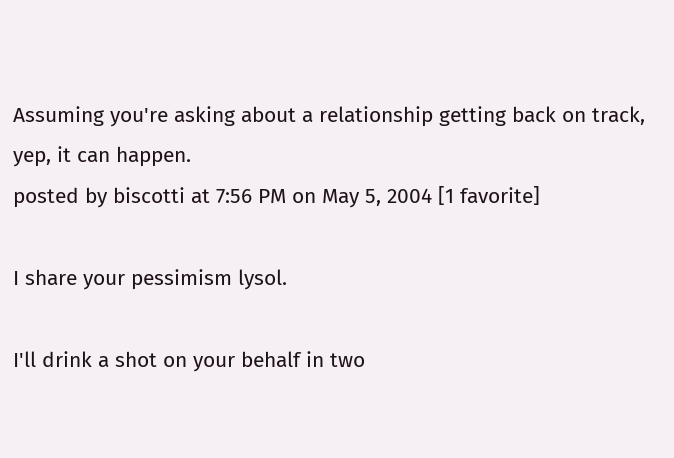Assuming you're asking about a relationship getting back on track, yep, it can happen.
posted by biscotti at 7:56 PM on May 5, 2004 [1 favorite]

I share your pessimism lysol.

I'll drink a shot on your behalf in two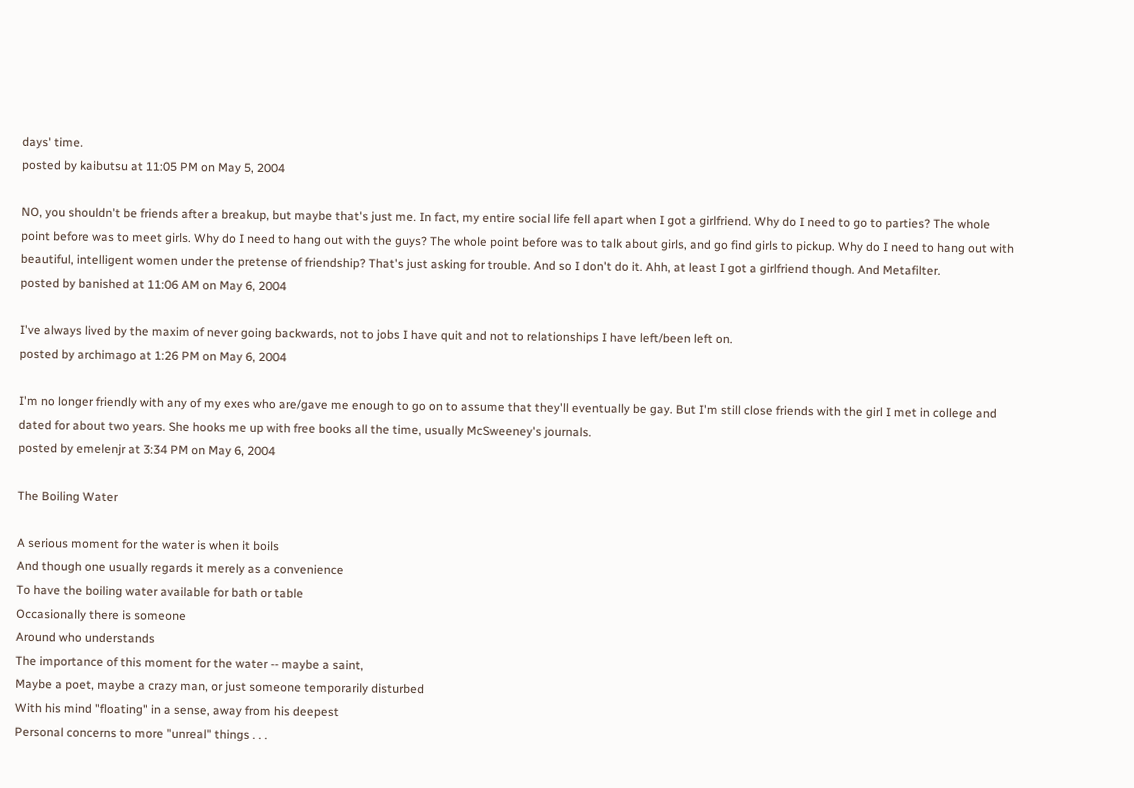days' time.
posted by kaibutsu at 11:05 PM on May 5, 2004

NO, you shouldn't be friends after a breakup, but maybe that's just me. In fact, my entire social life fell apart when I got a girlfriend. Why do I need to go to parties? The whole point before was to meet girls. Why do I need to hang out with the guys? The whole point before was to talk about girls, and go find girls to pickup. Why do I need to hang out with beautiful, intelligent women under the pretense of friendship? That's just asking for trouble. And so I don't do it. Ahh, at least I got a girlfriend though. And Metafilter.
posted by banished at 11:06 AM on May 6, 2004

I've always lived by the maxim of never going backwards, not to jobs I have quit and not to relationships I have left/been left on.
posted by archimago at 1:26 PM on May 6, 2004

I'm no longer friendly with any of my exes who are/gave me enough to go on to assume that they'll eventually be gay. But I'm still close friends with the girl I met in college and dated for about two years. She hooks me up with free books all the time, usually McSweeney's journals.
posted by emelenjr at 3:34 PM on May 6, 2004

The Boiling Water

A serious moment for the water is when it boils
And though one usually regards it merely as a convenience
To have the boiling water available for bath or table
Occasionally there is someone
Around who understands
The importance of this moment for the water -- maybe a saint,
Maybe a poet, maybe a crazy man, or just someone temporarily disturbed
With his mind "floating" in a sense, away from his deepest
Personal concerns to more "unreal" things . . .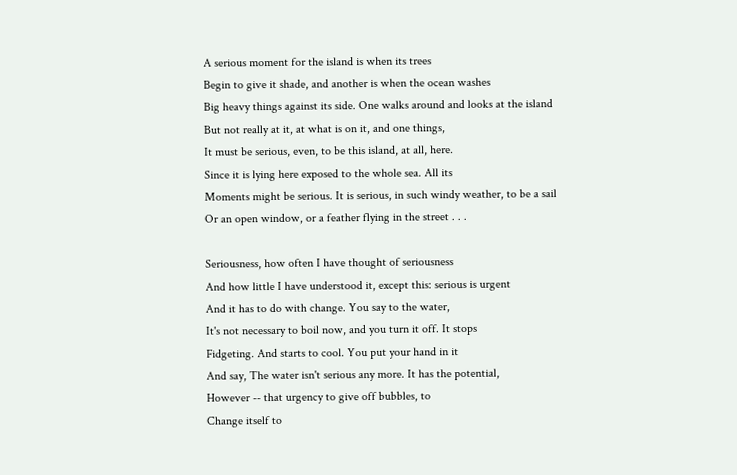A serious moment for the island is when its trees
Begin to give it shade, and another is when the ocean washes
Big heavy things against its side. One walks around and looks at the island
But not really at it, at what is on it, and one things,
It must be serious, even, to be this island, at all, here.
Since it is lying here exposed to the whole sea. All its
Moments might be serious. It is serious, in such windy weather, to be a sail
Or an open window, or a feather flying in the street . . .

Seriousness, how often I have thought of seriousness
And how little I have understood it, except this: serious is urgent
And it has to do with change. You say to the water,
It's not necessary to boil now, and you turn it off. It stops
Fidgeting. And starts to cool. You put your hand in it
And say, The water isn't serious any more. It has the potential,
However -- that urgency to give off bubbles, to
Change itself to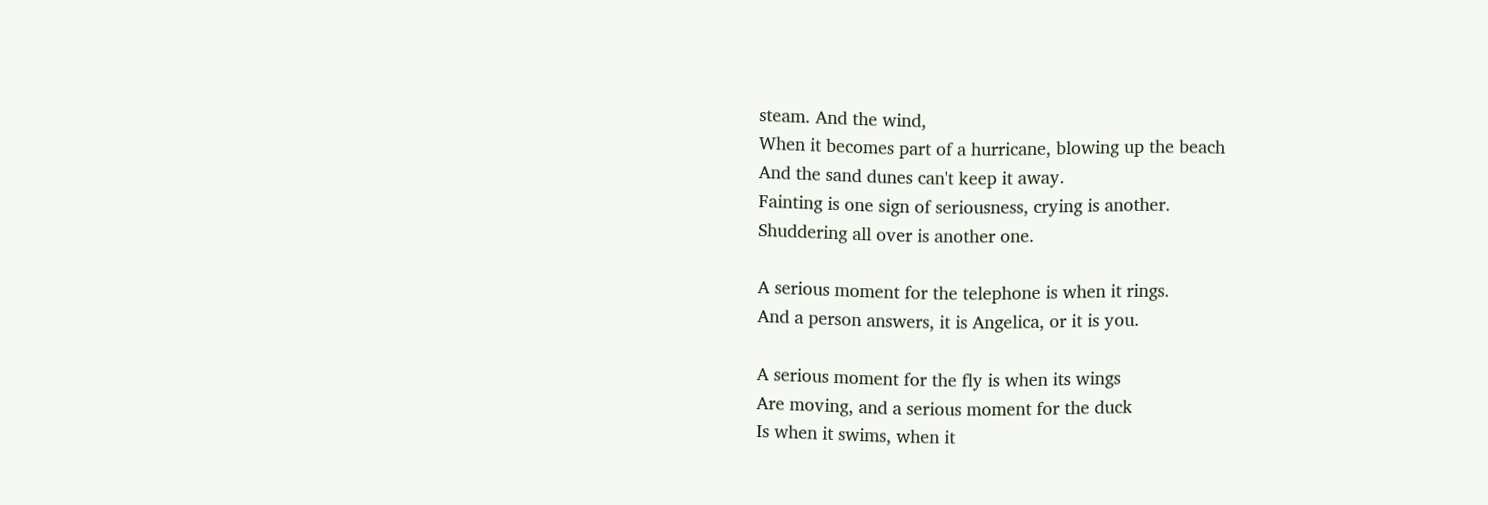steam. And the wind,
When it becomes part of a hurricane, blowing up the beach
And the sand dunes can't keep it away.
Fainting is one sign of seriousness, crying is another.
Shuddering all over is another one.

A serious moment for the telephone is when it rings.
And a person answers, it is Angelica, or it is you.

A serious moment for the fly is when its wings
Are moving, and a serious moment for the duck
Is when it swims, when it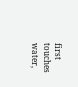first touches water,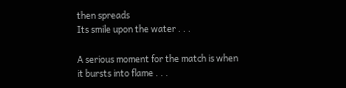then spreads
Its smile upon the water . . .

A serious moment for the match is when it bursts into flame . . .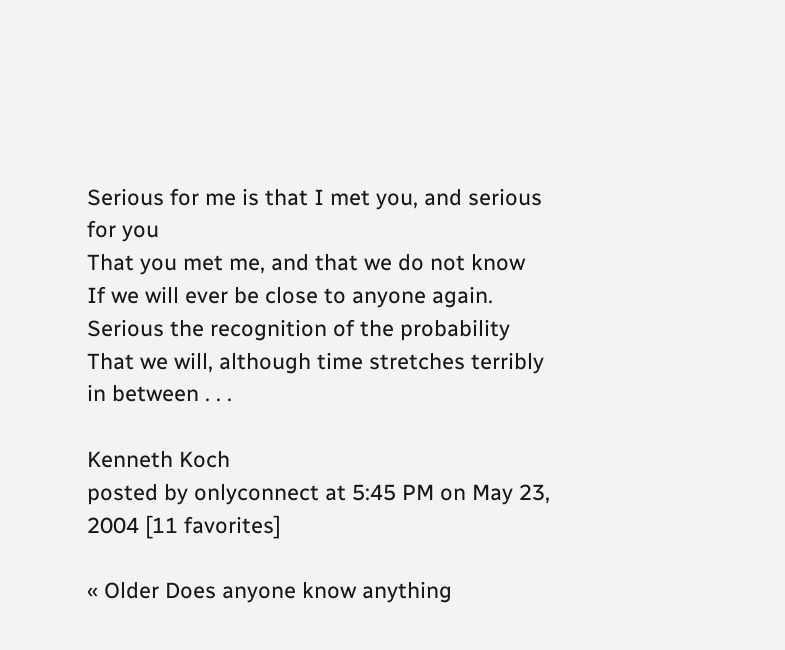Serious for me is that I met you, and serious for you
That you met me, and that we do not know
If we will ever be close to anyone again. Serious the recognition of the probability
That we will, although time stretches terribly in between . . .

Kenneth Koch
posted by onlyconnect at 5:45 PM on May 23, 2004 [11 favorites]

« Older Does anyone know anything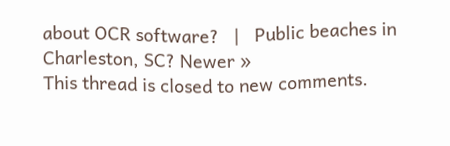about OCR software?   |   Public beaches in Charleston, SC? Newer »
This thread is closed to new comments.